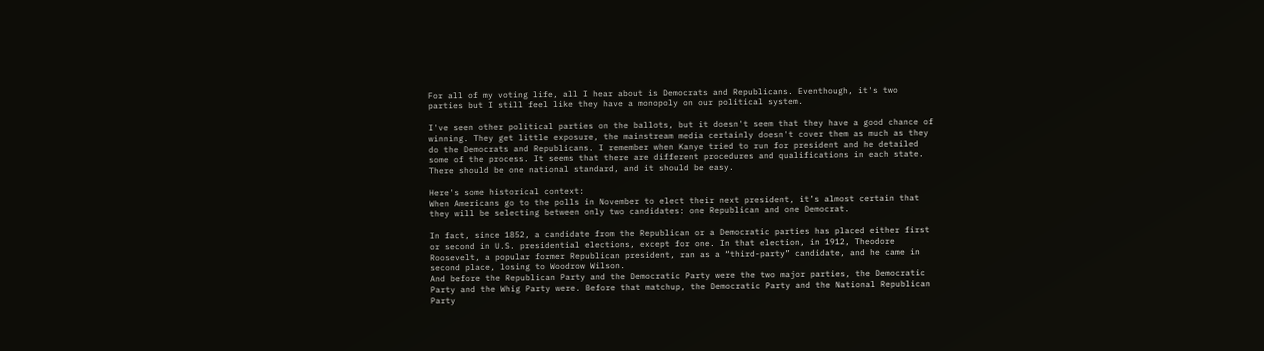For all of my voting life, all I hear about is Democrats and Republicans. Eventhough, it's two parties but I still feel like they have a monopoly on our political system.

I've seen other political parties on the ballots, but it doesn't seem that they have a good chance of winning. They get little exposure, the mainstream media certainly doesn't cover them as much as they do the Democrats and Republicans. I remember when Kanye tried to run for president and he detailed some of the process. It seems that there are different procedures and qualifications in each state. There should be one national standard, and it should be easy.

Here's some historical context:
When Americans go to the polls in November to elect their next president, it’s almost certain that they will be selecting between only two candidates: one Republican and one Democrat.

In fact, since 1852, a candidate from the Republican or a Democratic parties has placed either first or second in U.S. presidential elections, except for one. In that election, in 1912, Theodore Roosevelt, a popular former Republican president, ran as a “third-party” candidate, and he came in second place, losing to Woodrow Wilson.
And before the Republican Party and the Democratic Party were the two major parties, the Democratic Party and the Whig Party were. Before that matchup, the Democratic Party and the National Republican Party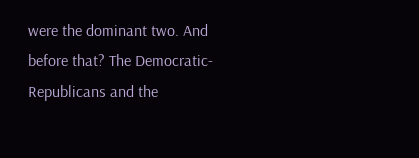were the dominant two. And before that? The Democratic-Republicans and the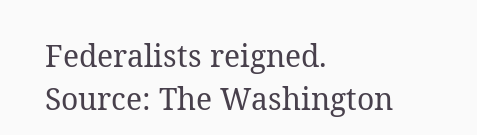Federalists reigned.
Source: The Washington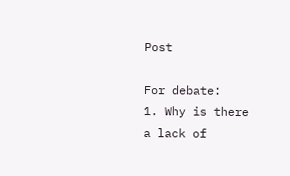Post

For debate:
1. Why is there a lack of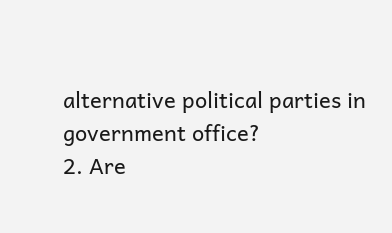alternative political parties in government office?
2. Are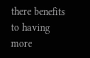there benefits to having more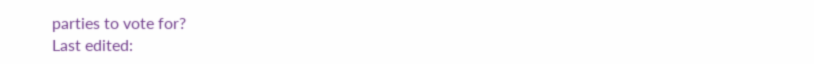parties to vote for?
Last edited: